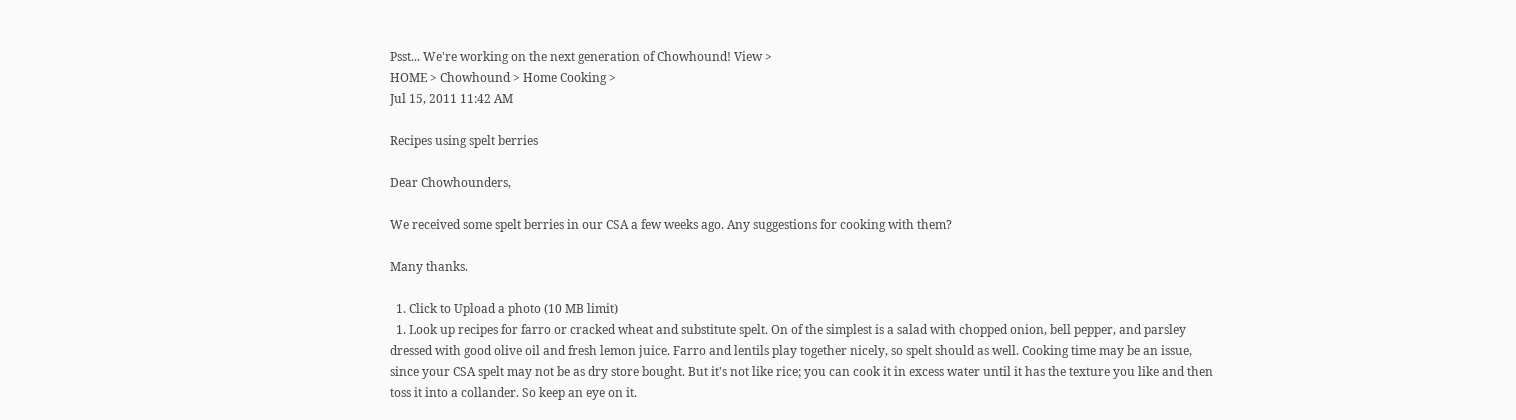Psst... We're working on the next generation of Chowhound! View >
HOME > Chowhound > Home Cooking >
Jul 15, 2011 11:42 AM

Recipes using spelt berries

Dear Chowhounders,

We received some spelt berries in our CSA a few weeks ago. Any suggestions for cooking with them?

Many thanks.

  1. Click to Upload a photo (10 MB limit)
  1. Look up recipes for farro or cracked wheat and substitute spelt. On of the simplest is a salad with chopped onion, bell pepper, and parsley dressed with good olive oil and fresh lemon juice. Farro and lentils play together nicely, so spelt should as well. Cooking time may be an issue, since your CSA spelt may not be as dry store bought. But it's not like rice; you can cook it in excess water until it has the texture you like and then toss it into a collander. So keep an eye on it.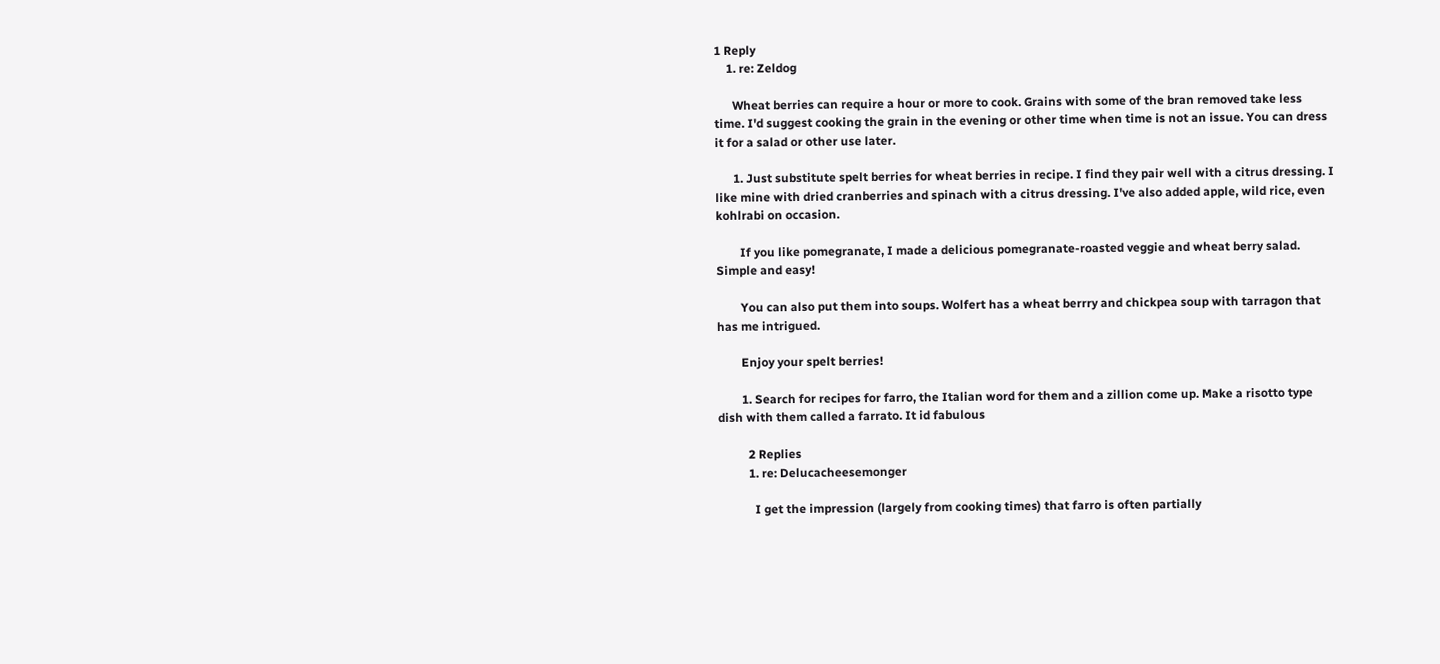1 Reply
    1. re: Zeldog

      Wheat berries can require a hour or more to cook. Grains with some of the bran removed take less time. I'd suggest cooking the grain in the evening or other time when time is not an issue. You can dress it for a salad or other use later.

      1. Just substitute spelt berries for wheat berries in recipe. I find they pair well with a citrus dressing. I like mine with dried cranberries and spinach with a citrus dressing. I've also added apple, wild rice, even kohlrabi on occasion.

        If you like pomegranate, I made a delicious pomegranate-roasted veggie and wheat berry salad. Simple and easy!

        You can also put them into soups. Wolfert has a wheat berrry and chickpea soup with tarragon that has me intrigued.

        Enjoy your spelt berries!

        1. Search for recipes for farro, the Italian word for them and a zillion come up. Make a risotto type dish with them called a farrato. It id fabulous

          2 Replies
          1. re: Delucacheesemonger

            I get the impression (largely from cooking times) that farro is often partially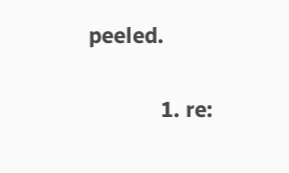peeled.

            1. re: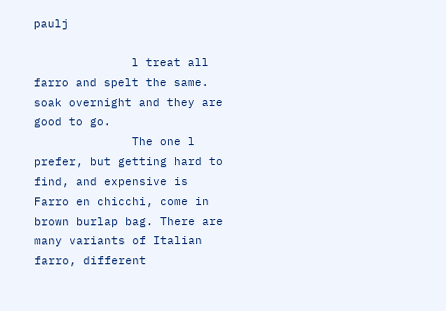paulj

              l treat all farro and spelt the same. soak overnight and they are good to go.
              The one l prefer, but getting hard to find, and expensive is Farro en chicchi, come in brown burlap bag. There are many variants of Italian farro, different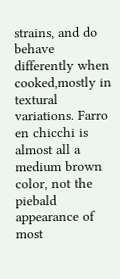strains, and do behave differently when cooked,mostly in textural variations. Farro en chicchi is almost all a medium brown color, not the piebald appearance of most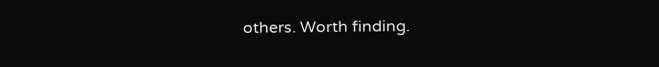others. Worth finding.